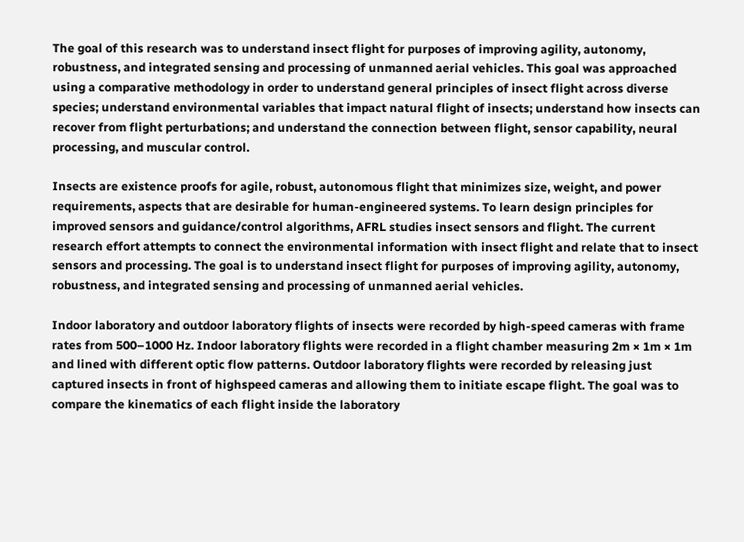The goal of this research was to understand insect flight for purposes of improving agility, autonomy, robustness, and integrated sensing and processing of unmanned aerial vehicles. This goal was approached using a comparative methodology in order to understand general principles of insect flight across diverse species; understand environmental variables that impact natural flight of insects; understand how insects can recover from flight perturbations; and understand the connection between flight, sensor capability, neural processing, and muscular control.

Insects are existence proofs for agile, robust, autonomous flight that minimizes size, weight, and power requirements, aspects that are desirable for human-engineered systems. To learn design principles for improved sensors and guidance/control algorithms, AFRL studies insect sensors and flight. The current research effort attempts to connect the environmental information with insect flight and relate that to insect sensors and processing. The goal is to understand insect flight for purposes of improving agility, autonomy, robustness, and integrated sensing and processing of unmanned aerial vehicles.

Indoor laboratory and outdoor laboratory flights of insects were recorded by high-speed cameras with frame rates from 500–1000 Hz. Indoor laboratory flights were recorded in a flight chamber measuring 2m × 1m × 1m and lined with different optic flow patterns. Outdoor laboratory flights were recorded by releasing just captured insects in front of highspeed cameras and allowing them to initiate escape flight. The goal was to compare the kinematics of each flight inside the laboratory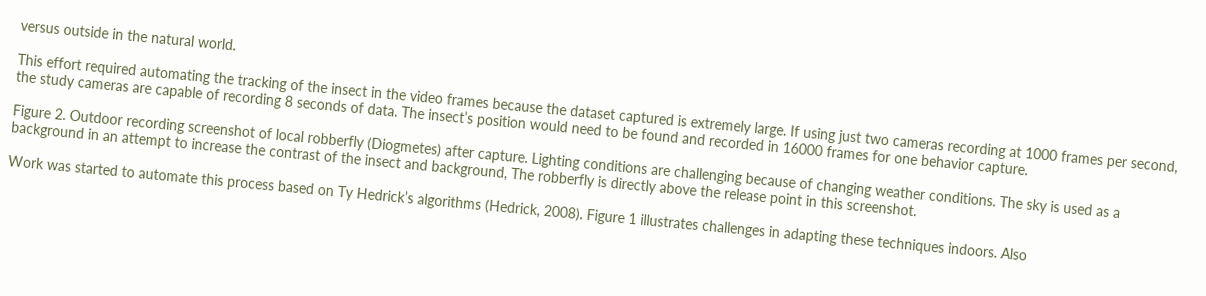versus outside in the natural world.

This effort required automating the tracking of the insect in the video frames because the dataset captured is extremely large. If using just two cameras recording at 1000 frames per second, the study cameras are capable of recording 8 seconds of data. The insect’s position would need to be found and recorded in 16000 frames for one behavior capture.

Figure 2. Outdoor recording screenshot of local robberfly (Diogmetes) after capture. Lighting conditions are challenging because of changing weather conditions. The sky is used as a background in an attempt to increase the contrast of the insect and background, The robberfly is directly above the release point in this screenshot.

Work was started to automate this process based on Ty Hedrick’s algorithms (Hedrick, 2008). Figure 1 illustrates challenges in adapting these techniques indoors. Also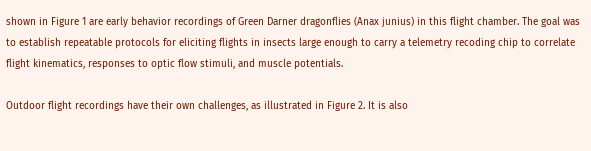shown in Figure 1 are early behavior recordings of Green Darner dragonflies (Anax junius) in this flight chamber. The goal was to establish repeatable protocols for eliciting flights in insects large enough to carry a telemetry recoding chip to correlate flight kinematics, responses to optic flow stimuli, and muscle potentials.

Outdoor flight recordings have their own challenges, as illustrated in Figure 2. It is also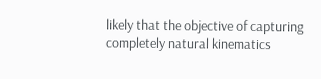likely that the objective of capturing completely natural kinematics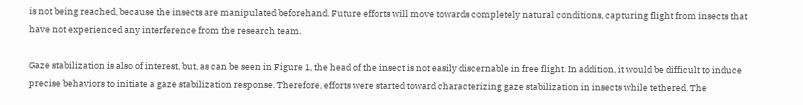is not being reached, because the insects are manipulated beforehand. Future efforts will move towards completely natural conditions, capturing flight from insects that have not experienced any interference from the research team.

Gaze stabilization is also of interest, but, as can be seen in Figure 1, the head of the insect is not easily discernable in free flight. In addition, it would be difficult to induce precise behaviors to initiate a gaze stabilization response. Therefore, efforts were started toward characterizing gaze stabilization in insects while tethered. The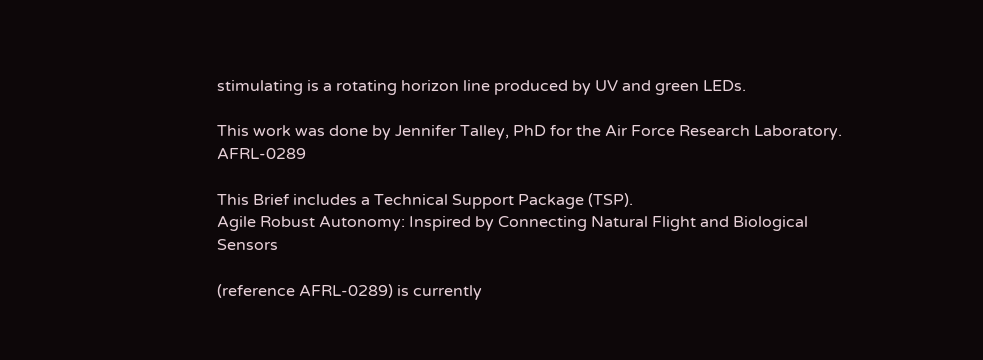stimulating is a rotating horizon line produced by UV and green LEDs.

This work was done by Jennifer Talley, PhD for the Air Force Research Laboratory. AFRL-0289

This Brief includes a Technical Support Package (TSP).
Agile Robust Autonomy: Inspired by Connecting Natural Flight and Biological Sensors

(reference AFRL-0289) is currently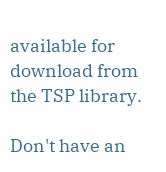available for download from the TSP library.

Don't have an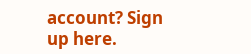account? Sign up here.